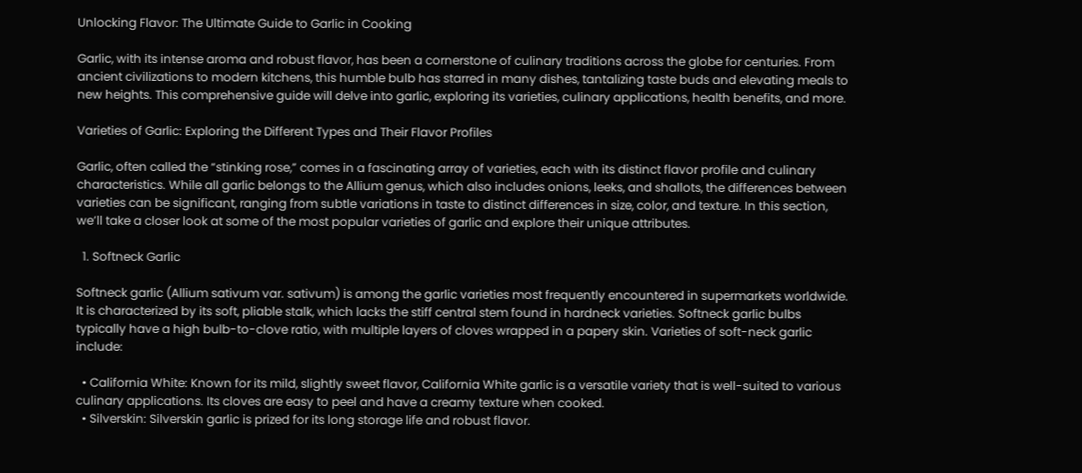Unlocking Flavor: The Ultimate Guide to Garlic in Cooking

Garlic, with its intense aroma and robust flavor, has been a cornerstone of culinary traditions across the globe for centuries. From ancient civilizations to modern kitchens, this humble bulb has starred in many dishes, tantalizing taste buds and elevating meals to new heights. This comprehensive guide will delve into garlic, exploring its varieties, culinary applications, health benefits, and more.

Varieties of Garlic: Exploring the Different Types and Their Flavor Profiles

Garlic, often called the “stinking rose,” comes in a fascinating array of varieties, each with its distinct flavor profile and culinary characteristics. While all garlic belongs to the Allium genus, which also includes onions, leeks, and shallots, the differences between varieties can be significant, ranging from subtle variations in taste to distinct differences in size, color, and texture. In this section, we’ll take a closer look at some of the most popular varieties of garlic and explore their unique attributes.

  1. Softneck Garlic

Softneck garlic (Allium sativum var. sativum) is among the garlic varieties most frequently encountered in supermarkets worldwide. It is characterized by its soft, pliable stalk, which lacks the stiff central stem found in hardneck varieties. Softneck garlic bulbs typically have a high bulb-to-clove ratio, with multiple layers of cloves wrapped in a papery skin. Varieties of soft-neck garlic include:

  • California White: Known for its mild, slightly sweet flavor, California White garlic is a versatile variety that is well-suited to various culinary applications. Its cloves are easy to peel and have a creamy texture when cooked.
  • Silverskin: Silverskin garlic is prized for its long storage life and robust flavor.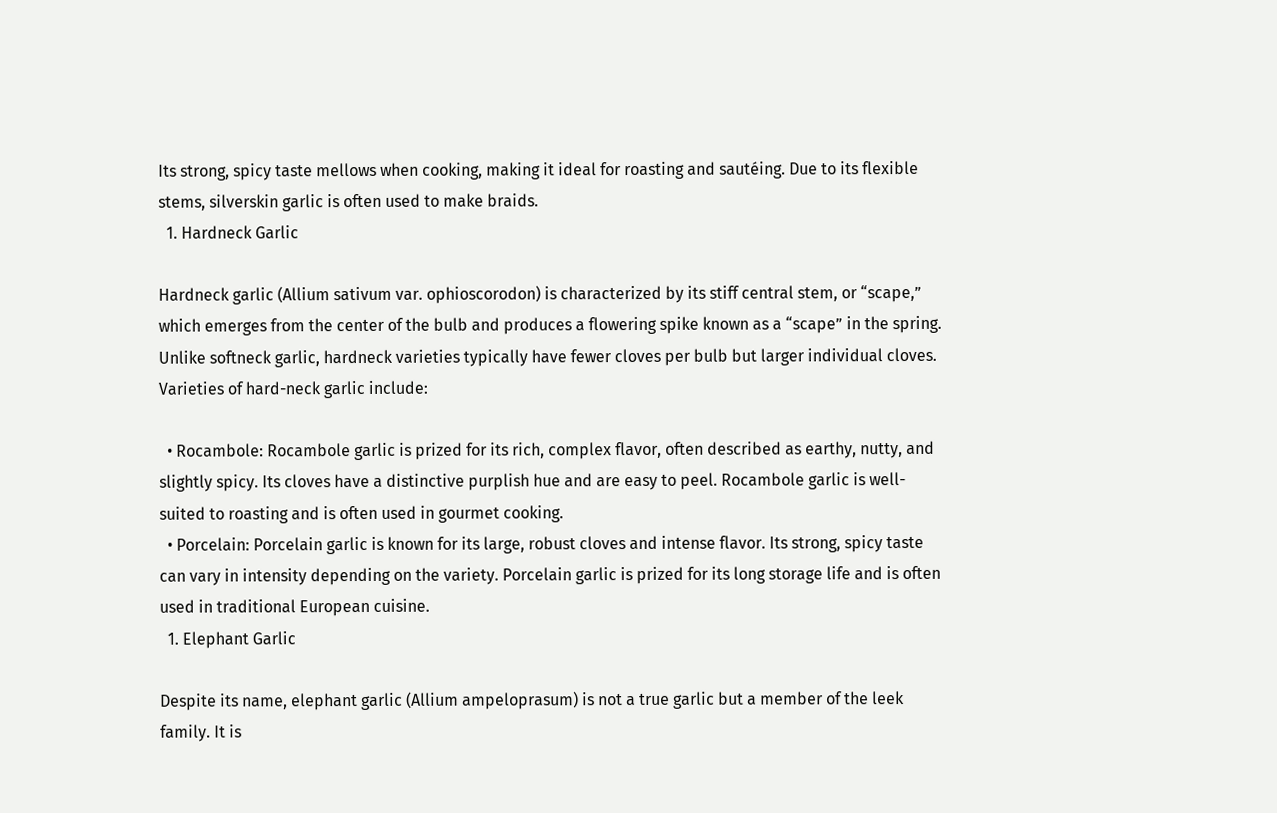Its strong, spicy taste mellows when cooking, making it ideal for roasting and sautéing. Due to its flexible stems, silverskin garlic is often used to make braids.
  1. Hardneck Garlic

Hardneck garlic (Allium sativum var. ophioscorodon) is characterized by its stiff central stem, or “scape,” which emerges from the center of the bulb and produces a flowering spike known as a “scape” in the spring. Unlike softneck garlic, hardneck varieties typically have fewer cloves per bulb but larger individual cloves. Varieties of hard-neck garlic include:

  • Rocambole: Rocambole garlic is prized for its rich, complex flavor, often described as earthy, nutty, and slightly spicy. Its cloves have a distinctive purplish hue and are easy to peel. Rocambole garlic is well-suited to roasting and is often used in gourmet cooking.
  • Porcelain: Porcelain garlic is known for its large, robust cloves and intense flavor. Its strong, spicy taste can vary in intensity depending on the variety. Porcelain garlic is prized for its long storage life and is often used in traditional European cuisine.
  1. Elephant Garlic

Despite its name, elephant garlic (Allium ampeloprasum) is not a true garlic but a member of the leek family. It is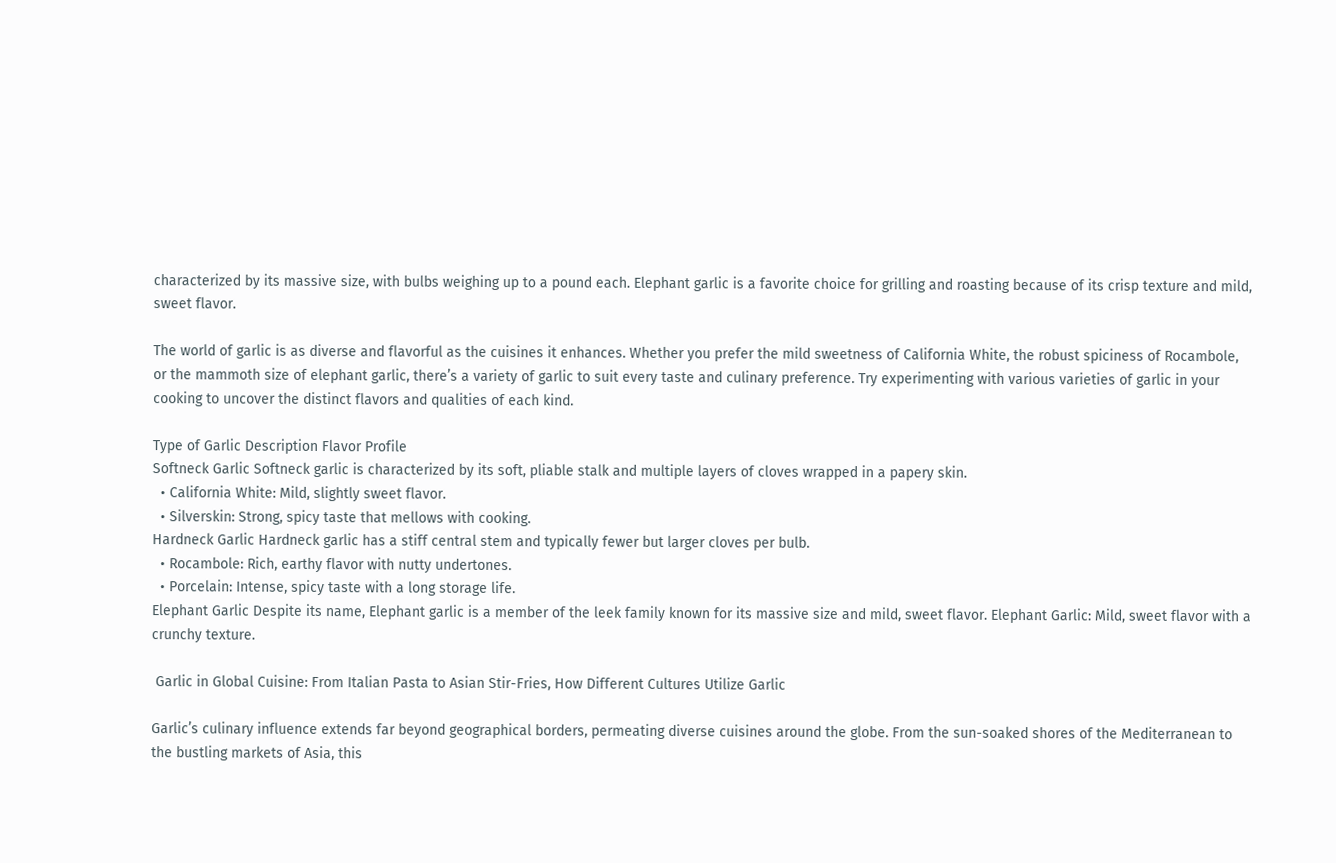characterized by its massive size, with bulbs weighing up to a pound each. Elephant garlic is a favorite choice for grilling and roasting because of its crisp texture and mild, sweet flavor.

The world of garlic is as diverse and flavorful as the cuisines it enhances. Whether you prefer the mild sweetness of California White, the robust spiciness of Rocambole, or the mammoth size of elephant garlic, there’s a variety of garlic to suit every taste and culinary preference. Try experimenting with various varieties of garlic in your cooking to uncover the distinct flavors and qualities of each kind.

Type of Garlic Description Flavor Profile
Softneck Garlic Softneck garlic is characterized by its soft, pliable stalk and multiple layers of cloves wrapped in a papery skin.
  • California White: Mild, slightly sweet flavor.
  • Silverskin: Strong, spicy taste that mellows with cooking.
Hardneck Garlic Hardneck garlic has a stiff central stem and typically fewer but larger cloves per bulb.
  • Rocambole: Rich, earthy flavor with nutty undertones.
  • Porcelain: Intense, spicy taste with a long storage life.
Elephant Garlic Despite its name, Elephant garlic is a member of the leek family known for its massive size and mild, sweet flavor. Elephant Garlic: Mild, sweet flavor with a crunchy texture.

 Garlic in Global Cuisine: From Italian Pasta to Asian Stir-Fries, How Different Cultures Utilize Garlic

Garlic’s culinary influence extends far beyond geographical borders, permeating diverse cuisines around the globe. From the sun-soaked shores of the Mediterranean to the bustling markets of Asia, this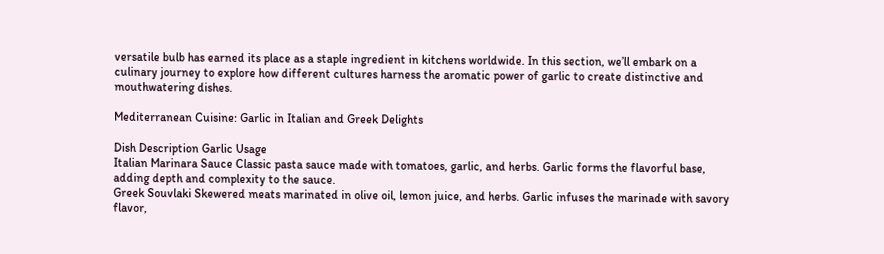versatile bulb has earned its place as a staple ingredient in kitchens worldwide. In this section, we’ll embark on a culinary journey to explore how different cultures harness the aromatic power of garlic to create distinctive and mouthwatering dishes.

Mediterranean Cuisine: Garlic in Italian and Greek Delights

Dish Description Garlic Usage
Italian Marinara Sauce Classic pasta sauce made with tomatoes, garlic, and herbs. Garlic forms the flavorful base, adding depth and complexity to the sauce.
Greek Souvlaki Skewered meats marinated in olive oil, lemon juice, and herbs. Garlic infuses the marinade with savory flavor,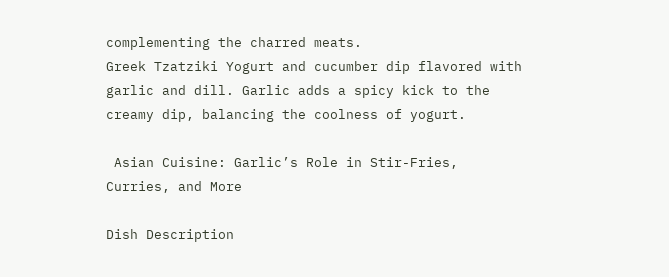complementing the charred meats.
Greek Tzatziki Yogurt and cucumber dip flavored with garlic and dill. Garlic adds a spicy kick to the creamy dip, balancing the coolness of yogurt.

 Asian Cuisine: Garlic’s Role in Stir-Fries, Curries, and More

Dish Description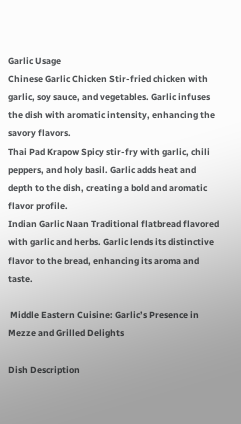Garlic Usage
Chinese Garlic Chicken Stir-fried chicken with garlic, soy sauce, and vegetables. Garlic infuses the dish with aromatic intensity, enhancing the savory flavors.
Thai Pad Krapow Spicy stir-fry with garlic, chili peppers, and holy basil. Garlic adds heat and depth to the dish, creating a bold and aromatic flavor profile.
Indian Garlic Naan Traditional flatbread flavored with garlic and herbs. Garlic lends its distinctive flavor to the bread, enhancing its aroma and taste.

 Middle Eastern Cuisine: Garlic’s Presence in Mezze and Grilled Delights

Dish Description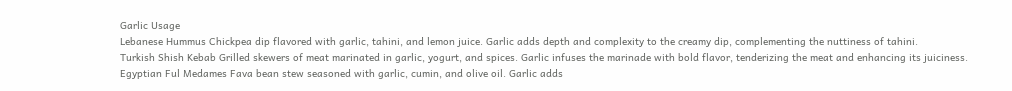Garlic Usage
Lebanese Hummus Chickpea dip flavored with garlic, tahini, and lemon juice. Garlic adds depth and complexity to the creamy dip, complementing the nuttiness of tahini.
Turkish Shish Kebab Grilled skewers of meat marinated in garlic, yogurt, and spices. Garlic infuses the marinade with bold flavor, tenderizing the meat and enhancing its juiciness.
Egyptian Ful Medames Fava bean stew seasoned with garlic, cumin, and olive oil. Garlic adds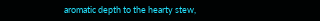aromatic depth to the hearty stew,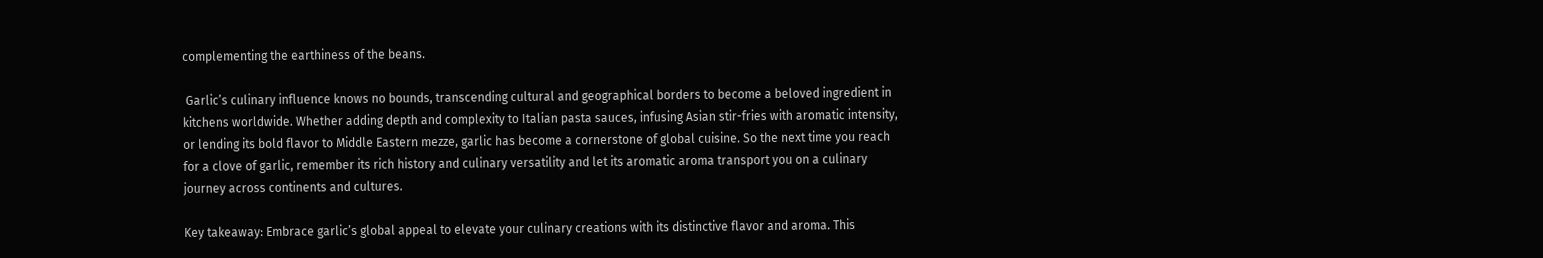complementing the earthiness of the beans.

 Garlic’s culinary influence knows no bounds, transcending cultural and geographical borders to become a beloved ingredient in kitchens worldwide. Whether adding depth and complexity to Italian pasta sauces, infusing Asian stir-fries with aromatic intensity, or lending its bold flavor to Middle Eastern mezze, garlic has become a cornerstone of global cuisine. So the next time you reach for a clove of garlic, remember its rich history and culinary versatility and let its aromatic aroma transport you on a culinary journey across continents and cultures.

Key takeaway: Embrace garlic’s global appeal to elevate your culinary creations with its distinctive flavor and aroma. This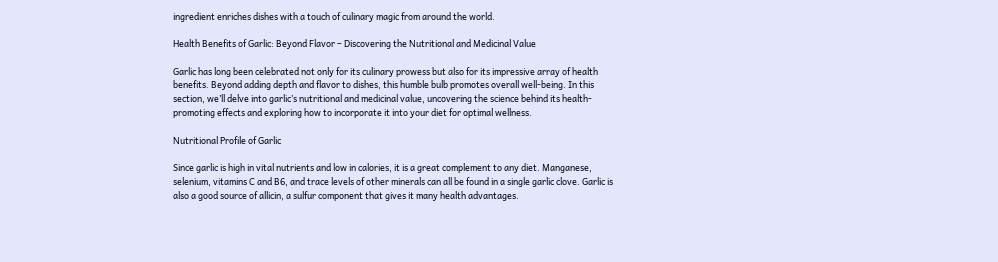ingredient enriches dishes with a touch of culinary magic from around the world.

Health Benefits of Garlic: Beyond Flavor – Discovering the Nutritional and Medicinal Value

Garlic has long been celebrated not only for its culinary prowess but also for its impressive array of health benefits. Beyond adding depth and flavor to dishes, this humble bulb promotes overall well-being. In this section, we’ll delve into garlic’s nutritional and medicinal value, uncovering the science behind its health-promoting effects and exploring how to incorporate it into your diet for optimal wellness.

Nutritional Profile of Garlic

Since garlic is high in vital nutrients and low in calories, it is a great complement to any diet. Manganese, selenium, vitamins C and B6, and trace levels of other minerals can all be found in a single garlic clove. Garlic is also a good source of allicin, a sulfur component that gives it many health advantages.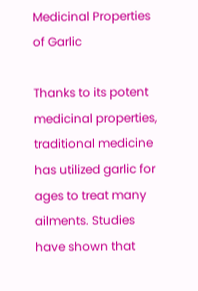Medicinal Properties of Garlic

Thanks to its potent medicinal properties, traditional medicine has utilized garlic for ages to treat many ailments. Studies have shown that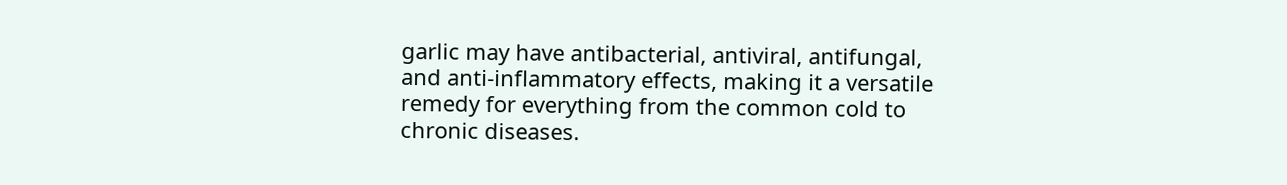garlic may have antibacterial, antiviral, antifungal, and anti-inflammatory effects, making it a versatile remedy for everything from the common cold to chronic diseases.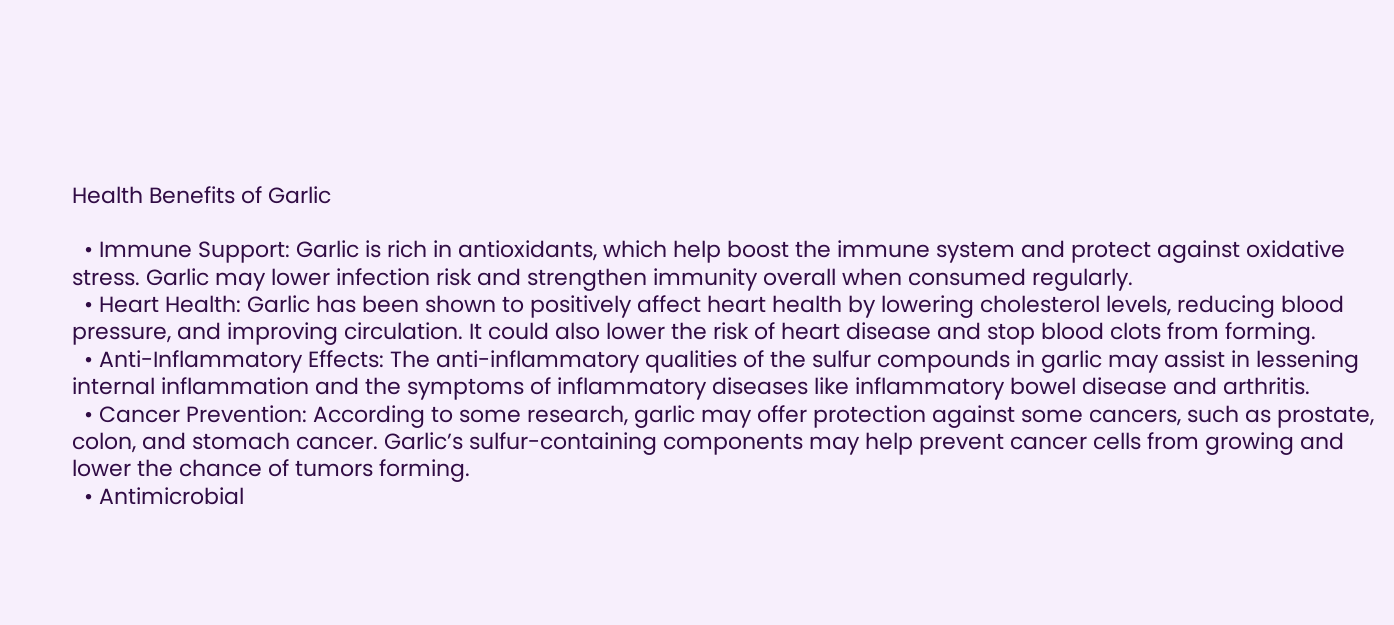Health Benefits of Garlic

  • Immune Support: Garlic is rich in antioxidants, which help boost the immune system and protect against oxidative stress. Garlic may lower infection risk and strengthen immunity overall when consumed regularly.
  • Heart Health: Garlic has been shown to positively affect heart health by lowering cholesterol levels, reducing blood pressure, and improving circulation. It could also lower the risk of heart disease and stop blood clots from forming.
  • Anti-Inflammatory Effects: The anti-inflammatory qualities of the sulfur compounds in garlic may assist in lessening internal inflammation and the symptoms of inflammatory diseases like inflammatory bowel disease and arthritis.
  • Cancer Prevention: According to some research, garlic may offer protection against some cancers, such as prostate, colon, and stomach cancer. Garlic’s sulfur-containing components may help prevent cancer cells from growing and lower the chance of tumors forming.
  • Antimicrobial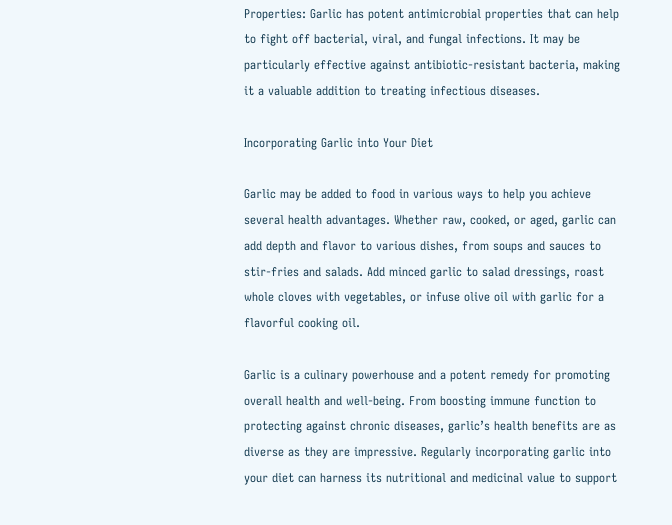Properties: Garlic has potent antimicrobial properties that can help to fight off bacterial, viral, and fungal infections. It may be particularly effective against antibiotic-resistant bacteria, making it a valuable addition to treating infectious diseases.

Incorporating Garlic into Your Diet

Garlic may be added to food in various ways to help you achieve several health advantages. Whether raw, cooked, or aged, garlic can add depth and flavor to various dishes, from soups and sauces to stir-fries and salads. Add minced garlic to salad dressings, roast whole cloves with vegetables, or infuse olive oil with garlic for a flavorful cooking oil.

Garlic is a culinary powerhouse and a potent remedy for promoting overall health and well-being. From boosting immune function to protecting against chronic diseases, garlic’s health benefits are as diverse as they are impressive. Regularly incorporating garlic into your diet can harness its nutritional and medicinal value to support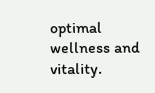optimal wellness and vitality.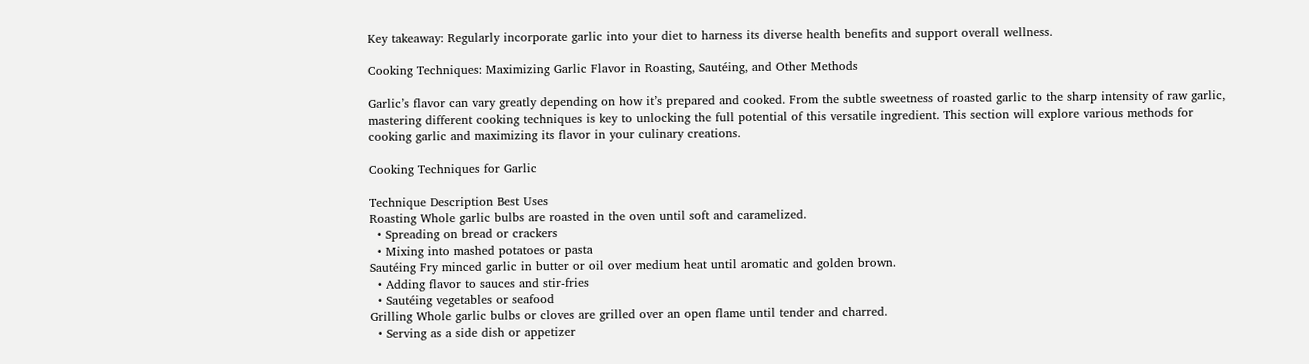Key takeaway: Regularly incorporate garlic into your diet to harness its diverse health benefits and support overall wellness.

Cooking Techniques: Maximizing Garlic Flavor in Roasting, Sautéing, and Other Methods

Garlic’s flavor can vary greatly depending on how it’s prepared and cooked. From the subtle sweetness of roasted garlic to the sharp intensity of raw garlic, mastering different cooking techniques is key to unlocking the full potential of this versatile ingredient. This section will explore various methods for cooking garlic and maximizing its flavor in your culinary creations.

Cooking Techniques for Garlic

Technique Description Best Uses
Roasting Whole garlic bulbs are roasted in the oven until soft and caramelized.
  • Spreading on bread or crackers
  • Mixing into mashed potatoes or pasta
Sautéing Fry minced garlic in butter or oil over medium heat until aromatic and golden brown.
  • Adding flavor to sauces and stir-fries
  • Sautéing vegetables or seafood
Grilling Whole garlic bulbs or cloves are grilled over an open flame until tender and charred.
  • Serving as a side dish or appetizer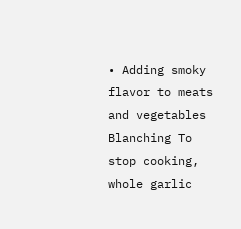• Adding smoky flavor to meats and vegetables
Blanching To stop cooking, whole garlic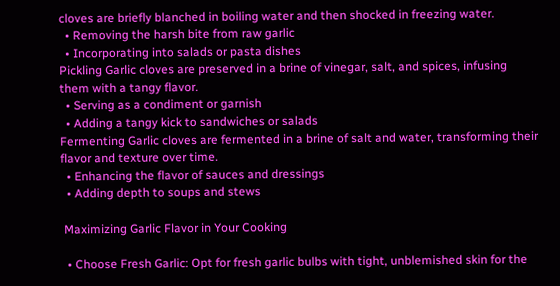cloves are briefly blanched in boiling water and then shocked in freezing water.
  • Removing the harsh bite from raw garlic
  • Incorporating into salads or pasta dishes
Pickling Garlic cloves are preserved in a brine of vinegar, salt, and spices, infusing them with a tangy flavor.
  • Serving as a condiment or garnish
  • Adding a tangy kick to sandwiches or salads
Fermenting Garlic cloves are fermented in a brine of salt and water, transforming their flavor and texture over time.
  • Enhancing the flavor of sauces and dressings
  • Adding depth to soups and stews

 Maximizing Garlic Flavor in Your Cooking

  • Choose Fresh Garlic: Opt for fresh garlic bulbs with tight, unblemished skin for the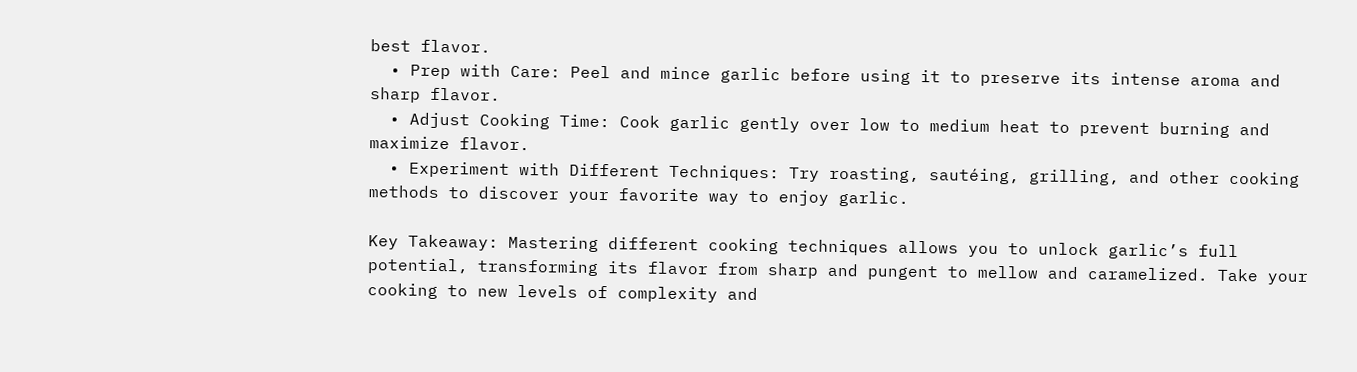best flavor.
  • Prep with Care: Peel and mince garlic before using it to preserve its intense aroma and sharp flavor.
  • Adjust Cooking Time: Cook garlic gently over low to medium heat to prevent burning and maximize flavor.
  • Experiment with Different Techniques: Try roasting, sautéing, grilling, and other cooking methods to discover your favorite way to enjoy garlic.

Key Takeaway: Mastering different cooking techniques allows you to unlock garlic’s full potential, transforming its flavor from sharp and pungent to mellow and caramelized. Take your cooking to new levels of complexity and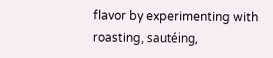flavor by experimenting with roasting, sautéing,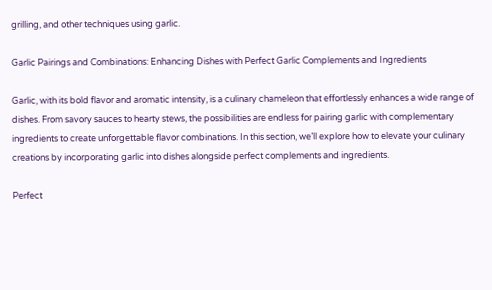grilling, and other techniques using garlic.

Garlic Pairings and Combinations: Enhancing Dishes with Perfect Garlic Complements and Ingredients

Garlic, with its bold flavor and aromatic intensity, is a culinary chameleon that effortlessly enhances a wide range of dishes. From savory sauces to hearty stews, the possibilities are endless for pairing garlic with complementary ingredients to create unforgettable flavor combinations. In this section, we’ll explore how to elevate your culinary creations by incorporating garlic into dishes alongside perfect complements and ingredients.

Perfect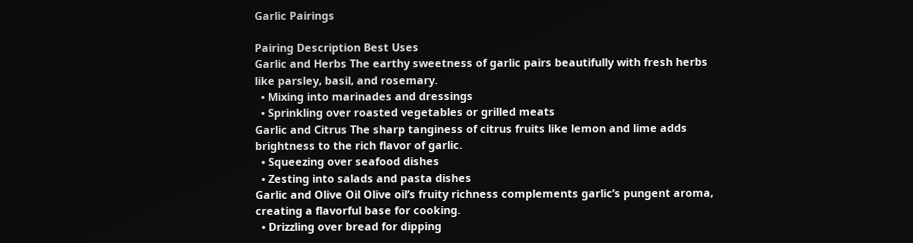Garlic Pairings

Pairing Description Best Uses
Garlic and Herbs The earthy sweetness of garlic pairs beautifully with fresh herbs like parsley, basil, and rosemary.
  • Mixing into marinades and dressings
  • Sprinkling over roasted vegetables or grilled meats
Garlic and Citrus The sharp tanginess of citrus fruits like lemon and lime adds brightness to the rich flavor of garlic.
  • Squeezing over seafood dishes
  • Zesting into salads and pasta dishes
Garlic and Olive Oil Olive oil’s fruity richness complements garlic’s pungent aroma, creating a flavorful base for cooking.
  • Drizzling over bread for dipping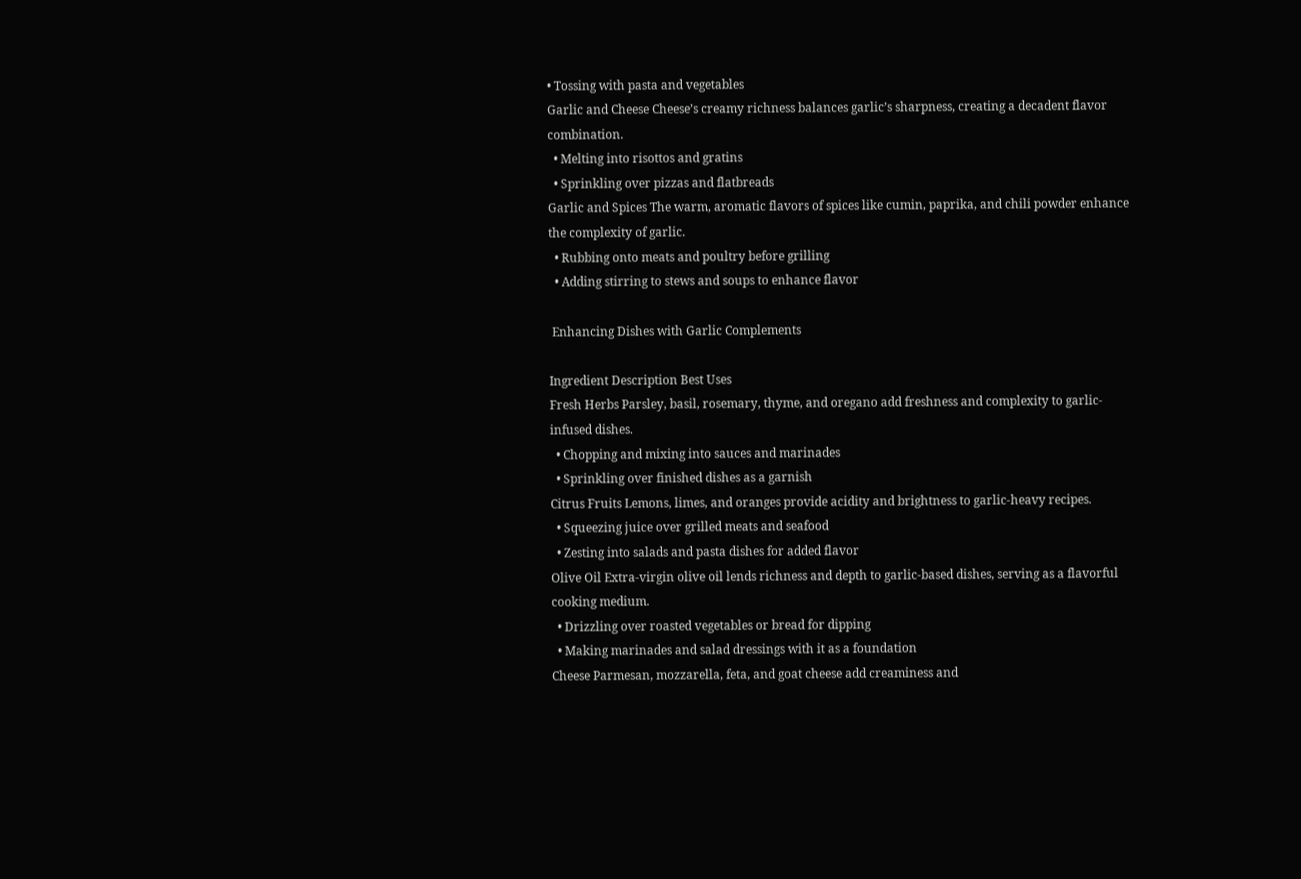• Tossing with pasta and vegetables
Garlic and Cheese Cheese’s creamy richness balances garlic’s sharpness, creating a decadent flavor combination.
  • Melting into risottos and gratins
  • Sprinkling over pizzas and flatbreads
Garlic and Spices The warm, aromatic flavors of spices like cumin, paprika, and chili powder enhance the complexity of garlic.
  • Rubbing onto meats and poultry before grilling
  • Adding stirring to stews and soups to enhance flavor

 Enhancing Dishes with Garlic Complements

Ingredient Description Best Uses
Fresh Herbs Parsley, basil, rosemary, thyme, and oregano add freshness and complexity to garlic-infused dishes.
  • Chopping and mixing into sauces and marinades
  • Sprinkling over finished dishes as a garnish
Citrus Fruits Lemons, limes, and oranges provide acidity and brightness to garlic-heavy recipes.
  • Squeezing juice over grilled meats and seafood
  • Zesting into salads and pasta dishes for added flavor
Olive Oil Extra-virgin olive oil lends richness and depth to garlic-based dishes, serving as a flavorful cooking medium.
  • Drizzling over roasted vegetables or bread for dipping
  • Making marinades and salad dressings with it as a foundation
Cheese Parmesan, mozzarella, feta, and goat cheese add creaminess and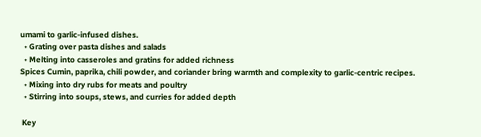umami to garlic-infused dishes.
  • Grating over pasta dishes and salads
  • Melting into casseroles and gratins for added richness
Spices Cumin, paprika, chili powder, and coriander bring warmth and complexity to garlic-centric recipes.
  • Mixing into dry rubs for meats and poultry
  • Stirring into soups, stews, and curries for added depth

 Key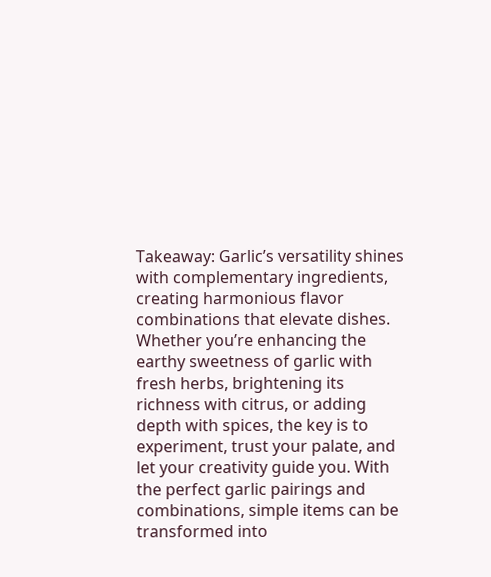Takeaway: Garlic’s versatility shines with complementary ingredients, creating harmonious flavor combinations that elevate dishes. Whether you’re enhancing the earthy sweetness of garlic with fresh herbs, brightening its richness with citrus, or adding depth with spices, the key is to experiment, trust your palate, and let your creativity guide you. With the perfect garlic pairings and combinations, simple items can be transformed into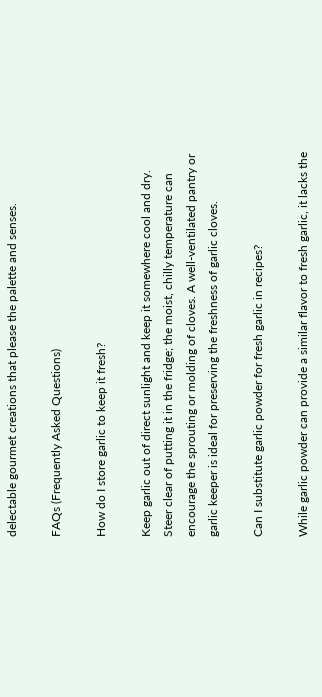delectable gourmet creations that please the palette and senses.

FAQs (Frequently Asked Questions)

How do I store garlic to keep it fresh?

Keep garlic out of direct sunlight and keep it somewhere cool and dry. Steer clear of putting it in the fridge; the moist, chilly temperature can encourage the sprouting or molding of cloves. A well-ventilated pantry or garlic keeper is ideal for preserving the freshness of garlic cloves.

Can I substitute garlic powder for fresh garlic in recipes?

While garlic powder can provide a similar flavor to fresh garlic, it lacks the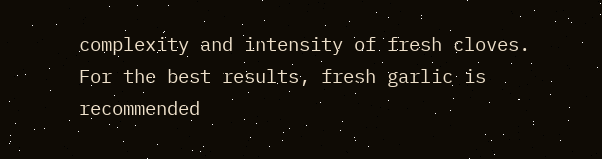complexity and intensity of fresh cloves. For the best results, fresh garlic is recommended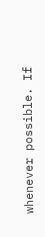whenever possible. If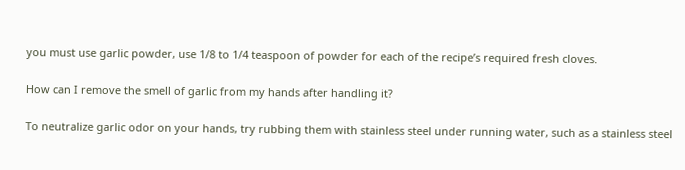you must use garlic powder, use 1/8 to 1/4 teaspoon of powder for each of the recipe’s required fresh cloves.

How can I remove the smell of garlic from my hands after handling it?

To neutralize garlic odor on your hands, try rubbing them with stainless steel under running water, such as a stainless steel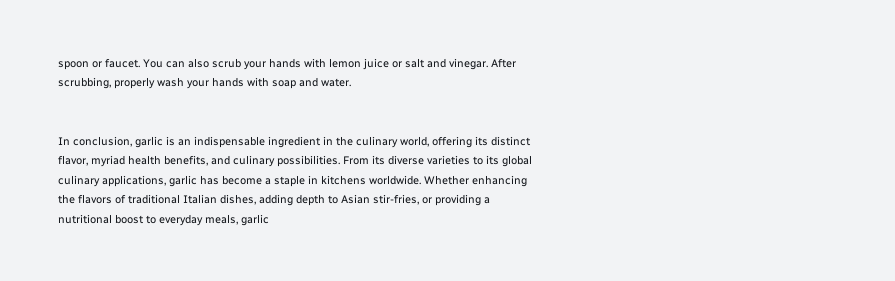spoon or faucet. You can also scrub your hands with lemon juice or salt and vinegar. After scrubbing, properly wash your hands with soap and water.


In conclusion, garlic is an indispensable ingredient in the culinary world, offering its distinct flavor, myriad health benefits, and culinary possibilities. From its diverse varieties to its global culinary applications, garlic has become a staple in kitchens worldwide. Whether enhancing the flavors of traditional Italian dishes, adding depth to Asian stir-fries, or providing a nutritional boost to everyday meals, garlic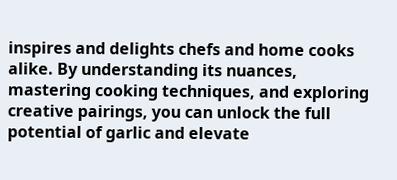inspires and delights chefs and home cooks alike. By understanding its nuances, mastering cooking techniques, and exploring creative pairings, you can unlock the full potential of garlic and elevate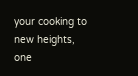your cooking to new heights, one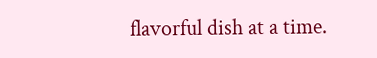flavorful dish at a time.